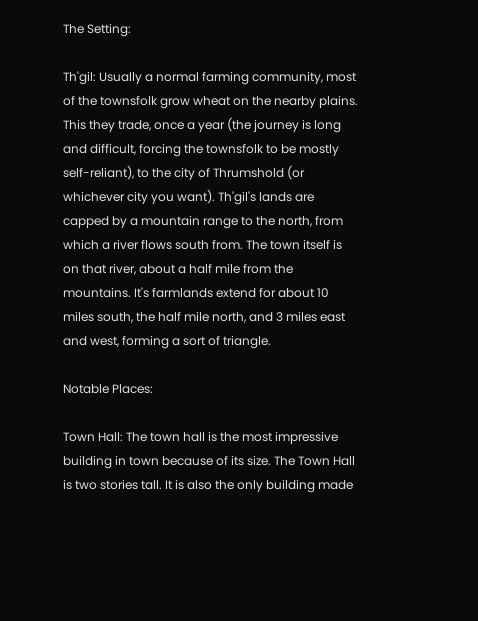The Setting:

Th'gil: Usually a normal farming community, most of the townsfolk grow wheat on the nearby plains. This they trade, once a year (the journey is long and difficult, forcing the townsfolk to be mostly self-reliant), to the city of Thrumshold (or whichever city you want). Th'gil's lands are capped by a mountain range to the north, from which a river flows south from. The town itself is on that river, about a half mile from the mountains. It's farmlands extend for about 10 miles south, the half mile north, and 3 miles east and west, forming a sort of triangle.

Notable Places:

Town Hall: The town hall is the most impressive building in town because of its size. The Town Hall is two stories tall. It is also the only building made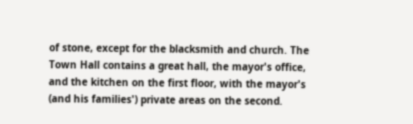of stone, except for the blacksmith and church. The Town Hall contains a great hall, the mayor's office, and the kitchen on the first floor, with the mayor's (and his families') private areas on the second.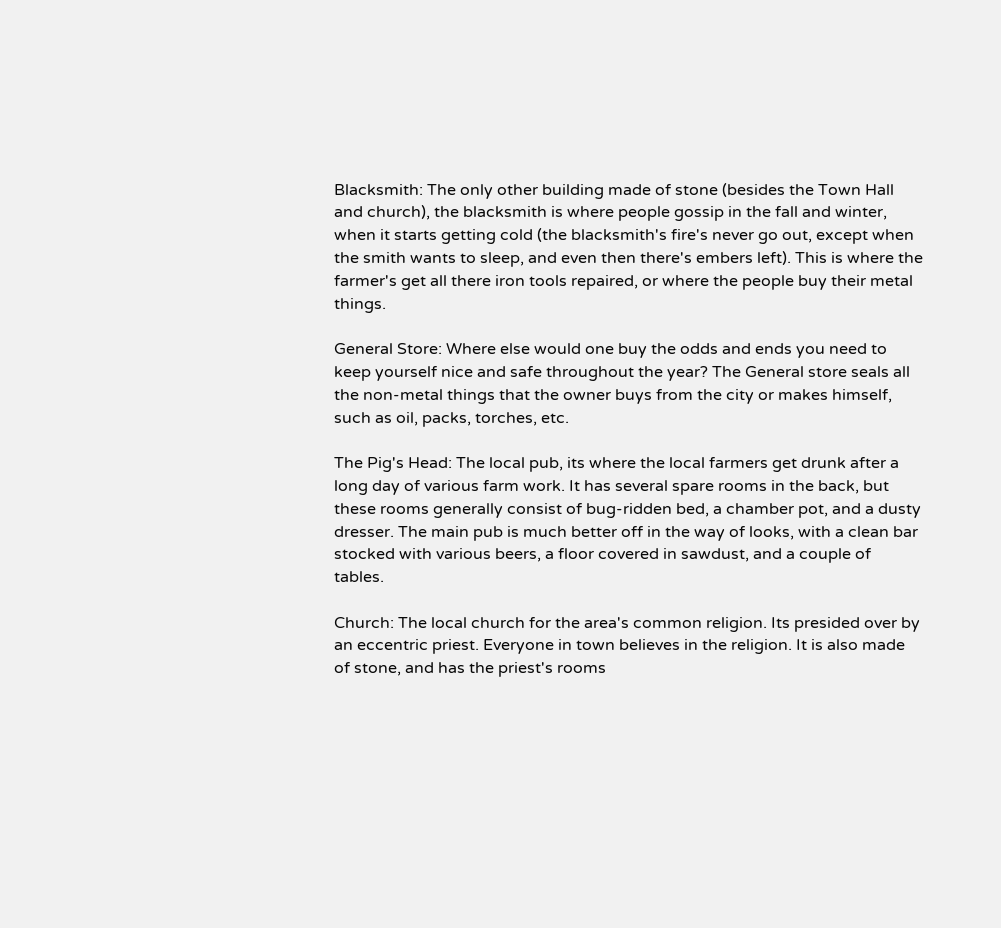Blacksmith: The only other building made of stone (besides the Town Hall and church), the blacksmith is where people gossip in the fall and winter, when it starts getting cold (the blacksmith's fire's never go out, except when the smith wants to sleep, and even then there's embers left). This is where the farmer's get all there iron tools repaired, or where the people buy their metal things.

General Store: Where else would one buy the odds and ends you need to keep yourself nice and safe throughout the year? The General store seals all the non-metal things that the owner buys from the city or makes himself, such as oil, packs, torches, etc.

The Pig's Head: The local pub, its where the local farmers get drunk after a long day of various farm work. It has several spare rooms in the back, but these rooms generally consist of bug-ridden bed, a chamber pot, and a dusty dresser. The main pub is much better off in the way of looks, with a clean bar stocked with various beers, a floor covered in sawdust, and a couple of tables.

Church: The local church for the area's common religion. Its presided over by an eccentric priest. Everyone in town believes in the religion. It is also made of stone, and has the priest's rooms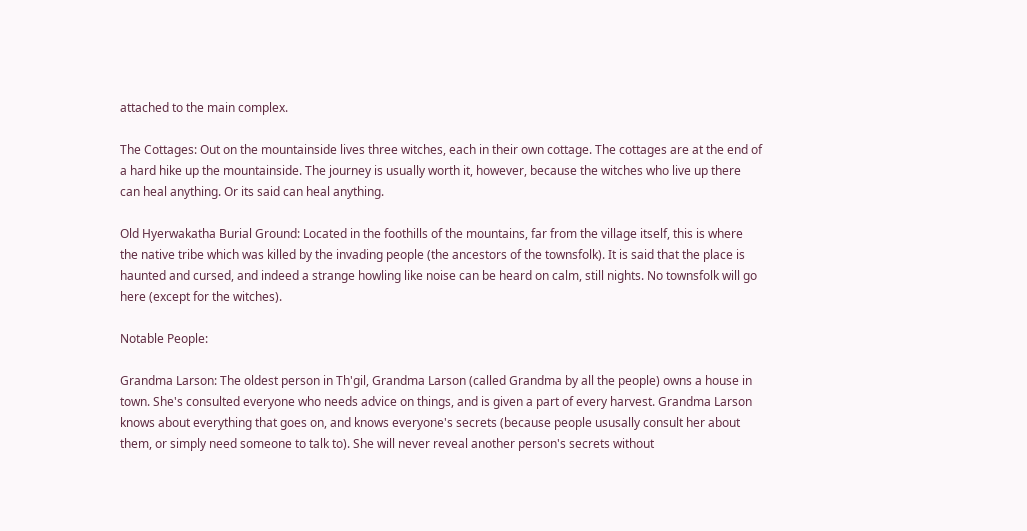attached to the main complex.

The Cottages: Out on the mountainside lives three witches, each in their own cottage. The cottages are at the end of a hard hike up the mountainside. The journey is usually worth it, however, because the witches who live up there can heal anything. Or its said can heal anything.

Old Hyerwakatha Burial Ground: Located in the foothills of the mountains, far from the village itself, this is where the native tribe which was killed by the invading people (the ancestors of the townsfolk). It is said that the place is haunted and cursed, and indeed a strange howling like noise can be heard on calm, still nights. No townsfolk will go here (except for the witches).

Notable People:

Grandma Larson: The oldest person in Th'gil, Grandma Larson (called Grandma by all the people) owns a house in town. She's consulted everyone who needs advice on things, and is given a part of every harvest. Grandma Larson knows about everything that goes on, and knows everyone's secrets (because people ususally consult her about them, or simply need someone to talk to). She will never reveal another person's secrets without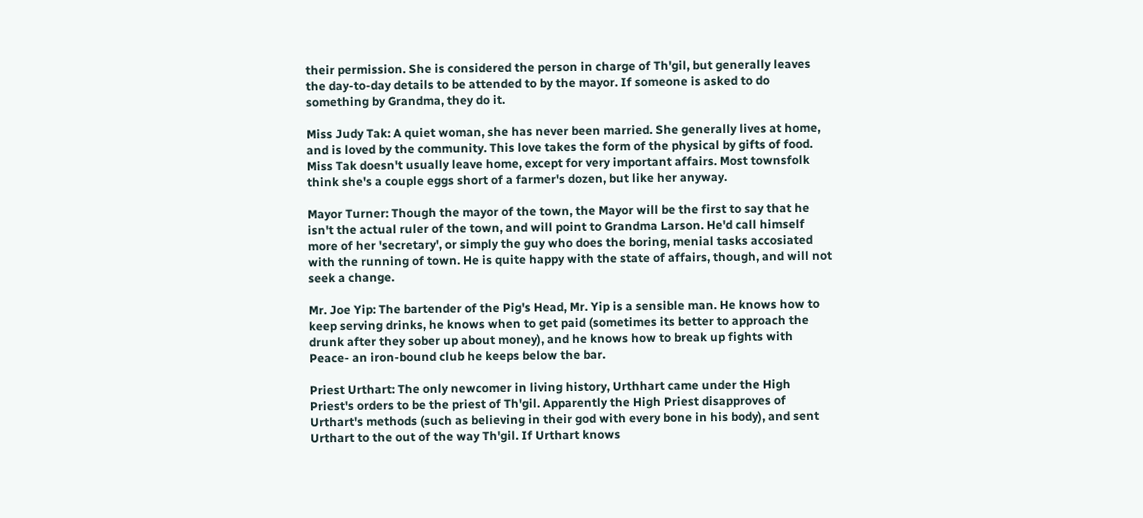their permission. She is considered the person in charge of Th'gil, but generally leaves the day-to-day details to be attended to by the mayor. If someone is asked to do something by Grandma, they do it.

Miss Judy Tak: A quiet woman, she has never been married. She generally lives at home, and is loved by the community. This love takes the form of the physical by gifts of food. Miss Tak doesn't usually leave home, except for very important affairs. Most townsfolk think she's a couple eggs short of a farmer's dozen, but like her anyway.

Mayor Turner: Though the mayor of the town, the Mayor will be the first to say that he isn't the actual ruler of the town, and will point to Grandma Larson. He'd call himself more of her 'secretary', or simply the guy who does the boring, menial tasks accosiated with the running of town. He is quite happy with the state of affairs, though, and will not seek a change.

Mr. Joe Yip: The bartender of the Pig's Head, Mr. Yip is a sensible man. He knows how to keep serving drinks, he knows when to get paid (sometimes its better to approach the drunk after they sober up about money), and he knows how to break up fights with Peace- an iron-bound club he keeps below the bar.

Priest Urthart: The only newcomer in living history, Urthhart came under the High Priest's orders to be the priest of Th'gil. Apparently the High Priest disapproves of Urthart's methods (such as believing in their god with every bone in his body), and sent Urthart to the out of the way Th'gil. If Urthart knows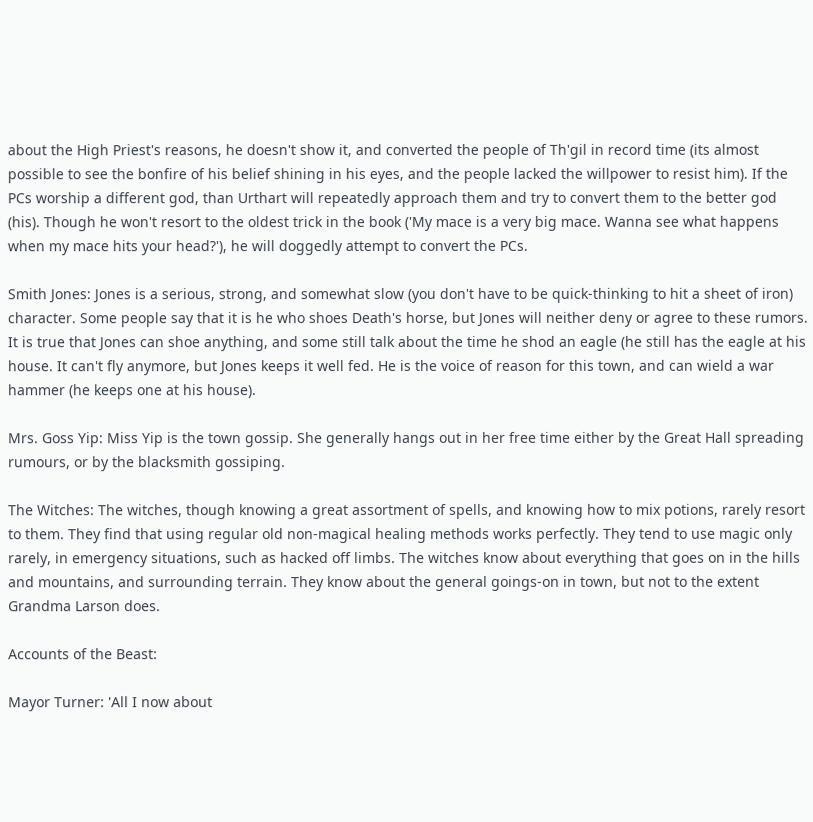about the High Priest's reasons, he doesn't show it, and converted the people of Th'gil in record time (its almost possible to see the bonfire of his belief shining in his eyes, and the people lacked the willpower to resist him). If the PCs worship a different god, than Urthart will repeatedly approach them and try to convert them to the better god (his). Though he won't resort to the oldest trick in the book ('My mace is a very big mace. Wanna see what happens when my mace hits your head?'), he will doggedly attempt to convert the PCs.

Smith Jones: Jones is a serious, strong, and somewhat slow (you don't have to be quick-thinking to hit a sheet of iron) character. Some people say that it is he who shoes Death's horse, but Jones will neither deny or agree to these rumors. It is true that Jones can shoe anything, and some still talk about the time he shod an eagle (he still has the eagle at his house. It can't fly anymore, but Jones keeps it well fed. He is the voice of reason for this town, and can wield a war hammer (he keeps one at his house).

Mrs. Goss Yip: Miss Yip is the town gossip. She generally hangs out in her free time either by the Great Hall spreading rumours, or by the blacksmith gossiping.

The Witches: The witches, though knowing a great assortment of spells, and knowing how to mix potions, rarely resort to them. They find that using regular old non-magical healing methods works perfectly. They tend to use magic only rarely, in emergency situations, such as hacked off limbs. The witches know about everything that goes on in the hills and mountains, and surrounding terrain. They know about the general goings-on in town, but not to the extent Grandma Larson does.

Accounts of the Beast:

Mayor Turner: 'All I now about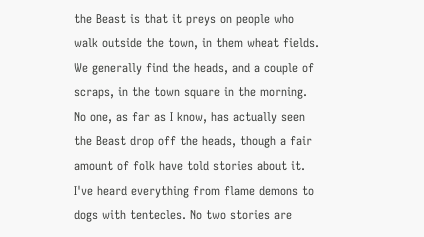the Beast is that it preys on people who walk outside the town, in them wheat fields. We generally find the heads, and a couple of scraps, in the town square in the morning. No one, as far as I know, has actually seen the Beast drop off the heads, though a fair amount of folk have told stories about it. I've heard everything from flame demons to dogs with tentecles. No two stories are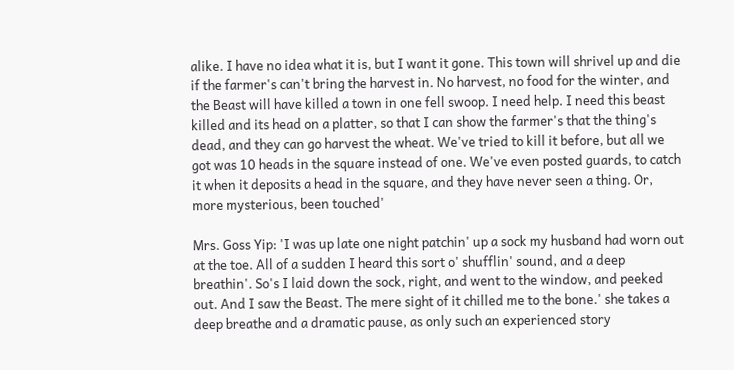alike. I have no idea what it is, but I want it gone. This town will shrivel up and die if the farmer's can't bring the harvest in. No harvest, no food for the winter, and the Beast will have killed a town in one fell swoop. I need help. I need this beast killed and its head on a platter, so that I can show the farmer's that the thing's dead, and they can go harvest the wheat. We've tried to kill it before, but all we got was 10 heads in the square instead of one. We've even posted guards, to catch it when it deposits a head in the square, and they have never seen a thing. Or, more mysterious, been touched'

Mrs. Goss Yip: 'I was up late one night patchin' up a sock my husband had worn out at the toe. All of a sudden I heard this sort o' shufflin' sound, and a deep breathin'. So's I laid down the sock, right, and went to the window, and peeked out. And I saw the Beast. The mere sight of it chilled me to the bone.' she takes a deep breathe and a dramatic pause, as only such an experienced story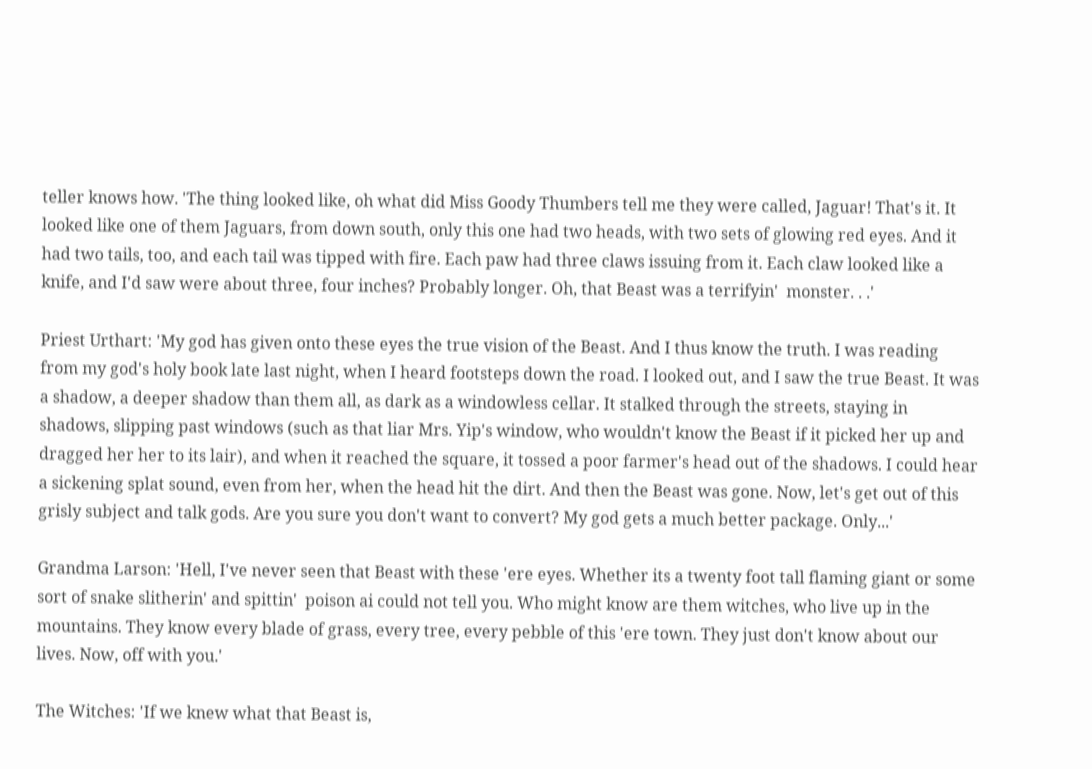teller knows how. 'The thing looked like, oh what did Miss Goody Thumbers tell me they were called, Jaguar! That's it. It looked like one of them Jaguars, from down south, only this one had two heads, with two sets of glowing red eyes. And it had two tails, too, and each tail was tipped with fire. Each paw had three claws issuing from it. Each claw looked like a knife, and I'd saw were about three, four inches? Probably longer. Oh, that Beast was a terrifyin'  monster. . .'

Priest Urthart: 'My god has given onto these eyes the true vision of the Beast. And I thus know the truth. I was reading from my god's holy book late last night, when I heard footsteps down the road. I looked out, and I saw the true Beast. It was a shadow, a deeper shadow than them all, as dark as a windowless cellar. It stalked through the streets, staying in shadows, slipping past windows (such as that liar Mrs. Yip's window, who wouldn't know the Beast if it picked her up and dragged her her to its lair), and when it reached the square, it tossed a poor farmer's head out of the shadows. I could hear a sickening splat sound, even from her, when the head hit the dirt. And then the Beast was gone. Now, let's get out of this grisly subject and talk gods. Are you sure you don't want to convert? My god gets a much better package. Only...'

Grandma Larson: 'Hell, I've never seen that Beast with these 'ere eyes. Whether its a twenty foot tall flaming giant or some sort of snake slitherin' and spittin'  poison ai could not tell you. Who might know are them witches, who live up in the mountains. They know every blade of grass, every tree, every pebble of this 'ere town. They just don't know about our lives. Now, off with you.'

The Witches: 'If we knew what that Beast is,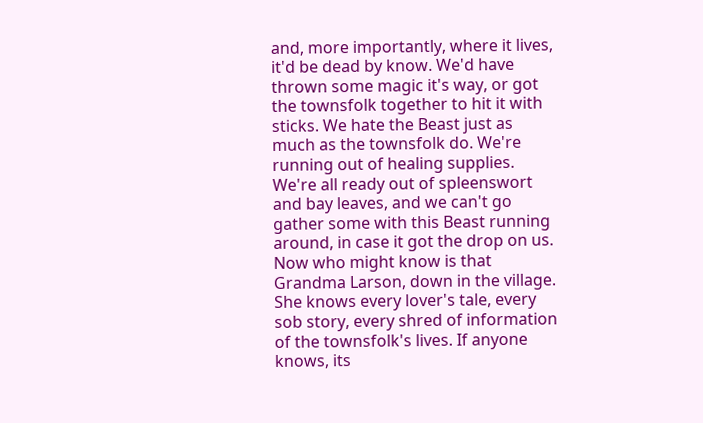and, more importantly, where it lives, it'd be dead by know. We'd have thrown some magic it's way, or got the townsfolk together to hit it with sticks. We hate the Beast just as much as the townsfolk do. We're running out of healing supplies. We're all ready out of spleenswort and bay leaves, and we can't go gather some with this Beast running around, in case it got the drop on us. Now who might know is that Grandma Larson, down in the village. She knows every lover's tale, every sob story, every shred of information of the townsfolk's lives. If anyone knows, its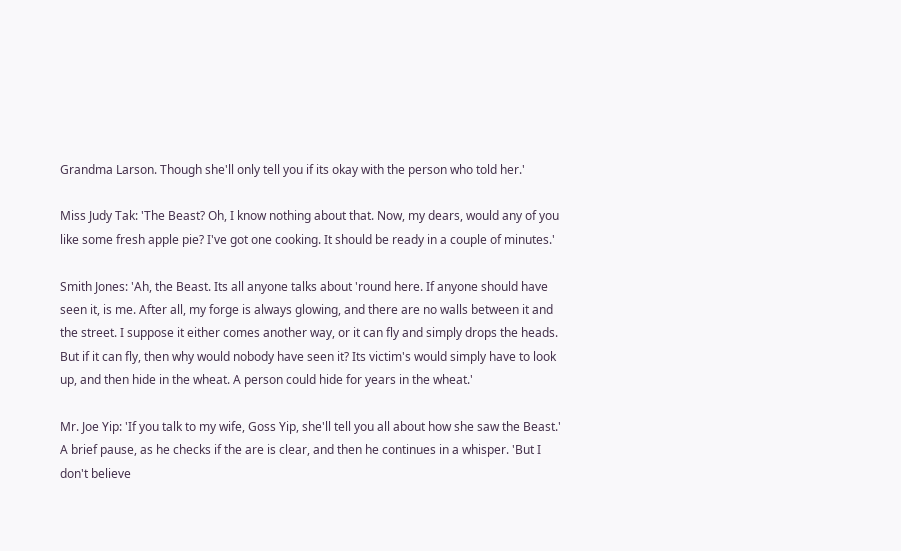Grandma Larson. Though she'll only tell you if its okay with the person who told her.'

Miss Judy Tak: 'The Beast? Oh, I know nothing about that. Now, my dears, would any of you like some fresh apple pie? I've got one cooking. It should be ready in a couple of minutes.'

Smith Jones: 'Ah, the Beast. Its all anyone talks about 'round here. If anyone should have seen it, is me. After all, my forge is always glowing, and there are no walls between it and the street. I suppose it either comes another way, or it can fly and simply drops the heads. But if it can fly, then why would nobody have seen it? Its victim's would simply have to look up, and then hide in the wheat. A person could hide for years in the wheat.'

Mr. Joe Yip: 'If you talk to my wife, Goss Yip, she'll tell you all about how she saw the Beast.' A brief pause, as he checks if the are is clear, and then he continues in a whisper. 'But I don't believe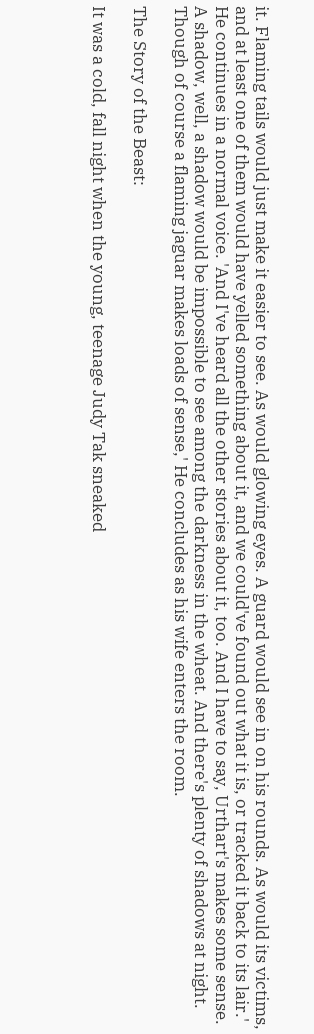it. Flaming tails would just make it easier to see. As would glowing eyes. A guard would see in on his rounds. As would its victims, and at least one of them would have yelled something about it, and we could've found out what it is, or tracked it back to its lair.' He continues in a normal voice. 'And I've heard all the other stories about it, too. And I have to say, Urthart's makes some sense. A shadow, well, a shadow would be impossible to see among the darkness in the wheat. And there's plenty of shadows at night. Though of course a flaming jaguar makes loads of sense,' He concludes as his wife enters the room.

The Story of the Beast:

It was a cold, fall night when the young, teenage Judy Tak sneaked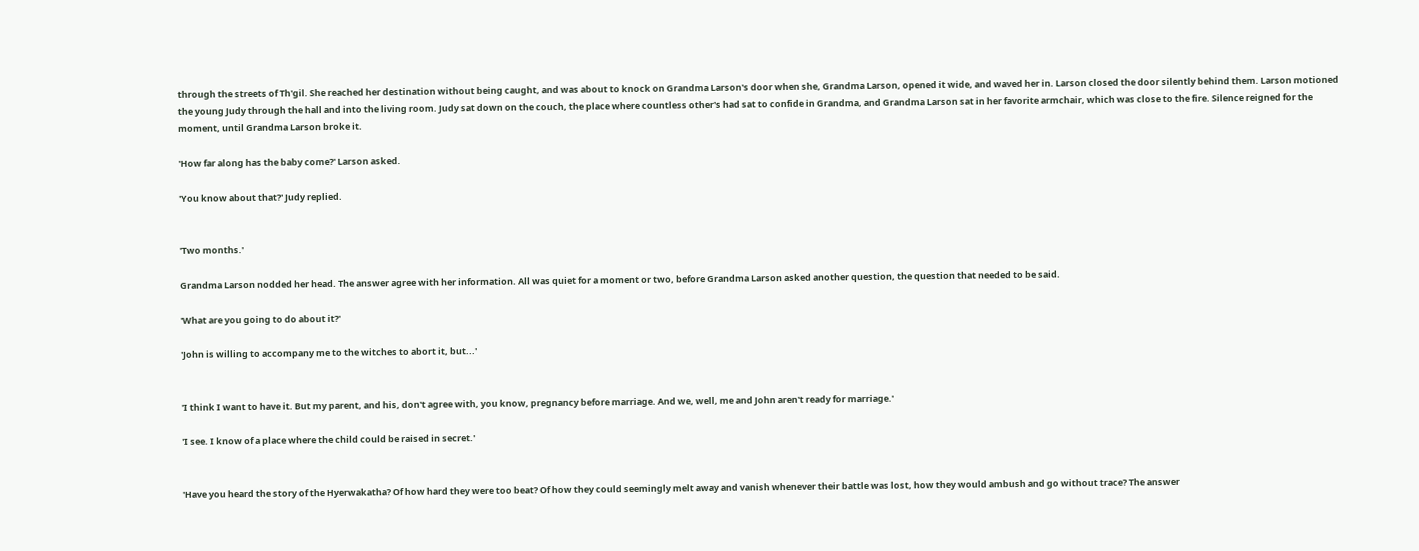through the streets of Th'gil. She reached her destination without being caught, and was about to knock on Grandma Larson's door when she, Grandma Larson, opened it wide, and waved her in. Larson closed the door silently behind them. Larson motioned the young Judy through the hall and into the living room. Judy sat down on the couch, the place where countless other's had sat to confide in Grandma, and Grandma Larson sat in her favorite armchair, which was close to the fire. Silence reigned for the moment, until Grandma Larson broke it.

'How far along has the baby come?' Larson asked.

'You know about that?' Judy replied.


'Two months.'

Grandma Larson nodded her head. The answer agree with her information. All was quiet for a moment or two, before Grandma Larson asked another question, the question that needed to be said.

'What are you going to do about it?'

'John is willing to accompany me to the witches to abort it, but...'


'I think I want to have it. But my parent, and his, don't agree with, you know, pregnancy before marriage. And we, well, me and John aren't ready for marriage.'

'I see. I know of a place where the child could be raised in secret.'


'Have you heard the story of the Hyerwakatha? Of how hard they were too beat? Of how they could seemingly melt away and vanish whenever their battle was lost, how they would ambush and go without trace? The answer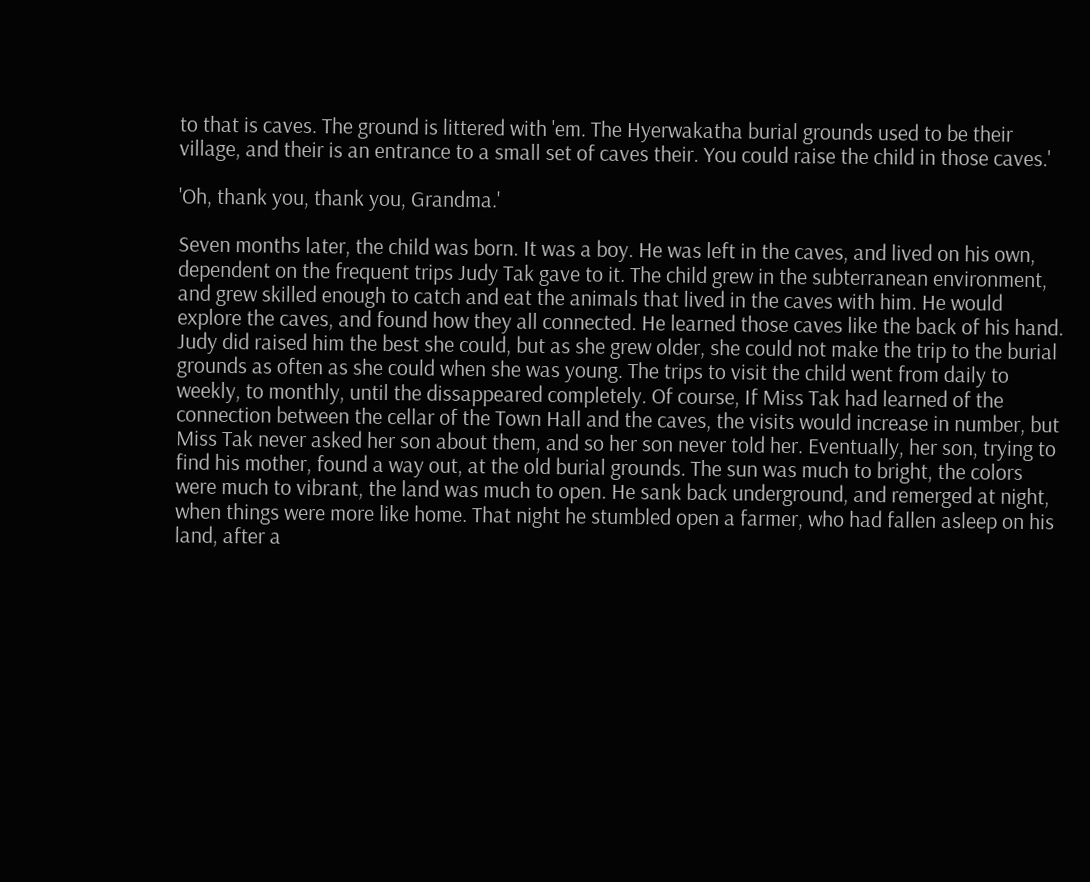to that is caves. The ground is littered with 'em. The Hyerwakatha burial grounds used to be their village, and their is an entrance to a small set of caves their. You could raise the child in those caves.'

'Oh, thank you, thank you, Grandma.'

Seven months later, the child was born. It was a boy. He was left in the caves, and lived on his own, dependent on the frequent trips Judy Tak gave to it. The child grew in the subterranean environment, and grew skilled enough to catch and eat the animals that lived in the caves with him. He would explore the caves, and found how they all connected. He learned those caves like the back of his hand. Judy did raised him the best she could, but as she grew older, she could not make the trip to the burial grounds as often as she could when she was young. The trips to visit the child went from daily to weekly, to monthly, until the dissappeared completely. Of course, If Miss Tak had learned of the connection between the cellar of the Town Hall and the caves, the visits would increase in number, but Miss Tak never asked her son about them, and so her son never told her. Eventually, her son, trying to find his mother, found a way out, at the old burial grounds. The sun was much to bright, the colors were much to vibrant, the land was much to open. He sank back underground, and remerged at night, when things were more like home. That night he stumbled open a farmer, who had fallen asleep on his land, after a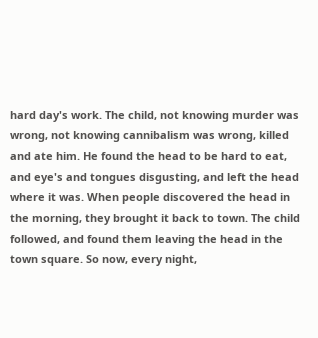hard day's work. The child, not knowing murder was wrong, not knowing cannibalism was wrong, killed and ate him. He found the head to be hard to eat, and eye's and tongues disgusting, and left the head where it was. When people discovered the head in the morning, they brought it back to town. The child followed, and found them leaving the head in the town square. So now, every night,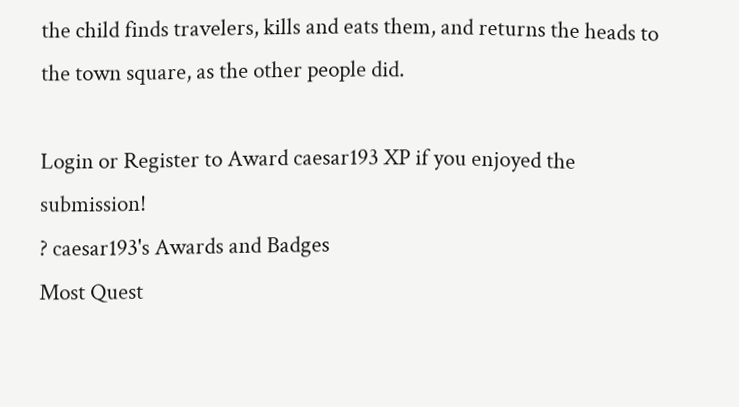the child finds travelers, kills and eats them, and returns the heads to the town square, as the other people did.

Login or Register to Award caesar193 XP if you enjoyed the submission!
? caesar193's Awards and Badges
Most Quest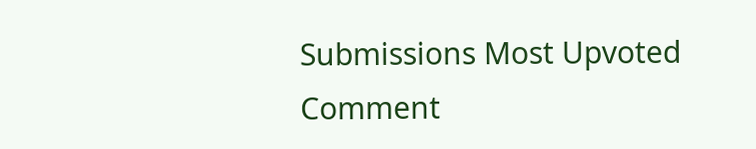Submissions Most Upvoted Comment